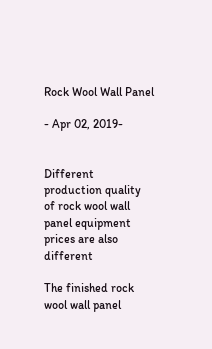Rock Wool Wall Panel

- Apr 02, 2019-


Different production quality of rock wool wall panel equipment prices are also different

The finished rock wool wall panel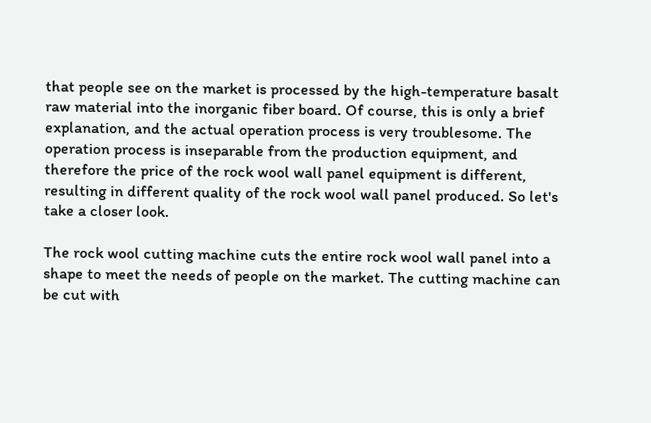that people see on the market is processed by the high-temperature basalt raw material into the inorganic fiber board. Of course, this is only a brief explanation, and the actual operation process is very troublesome. The operation process is inseparable from the production equipment, and therefore the price of the rock wool wall panel equipment is different, resulting in different quality of the rock wool wall panel produced. So let's take a closer look.

The rock wool cutting machine cuts the entire rock wool wall panel into a shape to meet the needs of people on the market. The cutting machine can be cut with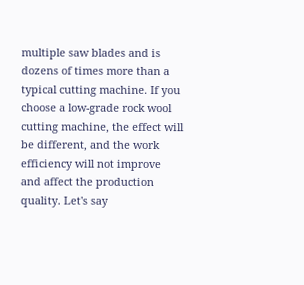multiple saw blades and is dozens of times more than a typical cutting machine. If you choose a low-grade rock wool cutting machine, the effect will be different, and the work efficiency will not improve and affect the production quality. Let's say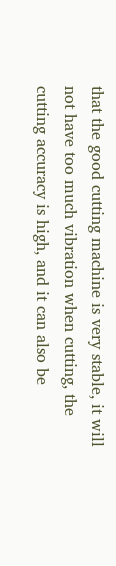that the good cutting machine is very stable, it will not have too much vibration when cutting, the cutting accuracy is high, and it can also be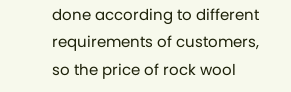done according to different requirements of customers, so the price of rock wool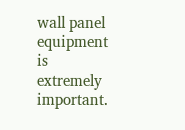wall panel equipment is extremely important.